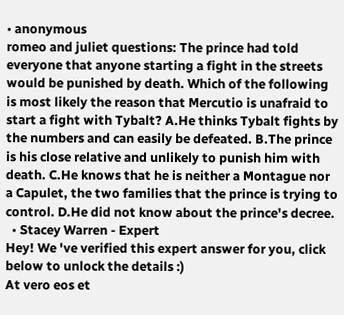• anonymous
romeo and juliet questions: The prince had told everyone that anyone starting a fight in the streets would be punished by death. Which of the following is most likely the reason that Mercutio is unafraid to start a fight with Tybalt? A.He thinks Tybalt fights by the numbers and can easily be defeated. B.The prince is his close relative and unlikely to punish him with death. C.He knows that he is neither a Montague nor a Capulet, the two families that the prince is trying to control. D.He did not know about the prince's decree.
  • Stacey Warren - Expert
Hey! We 've verified this expert answer for you, click below to unlock the details :)
At vero eos et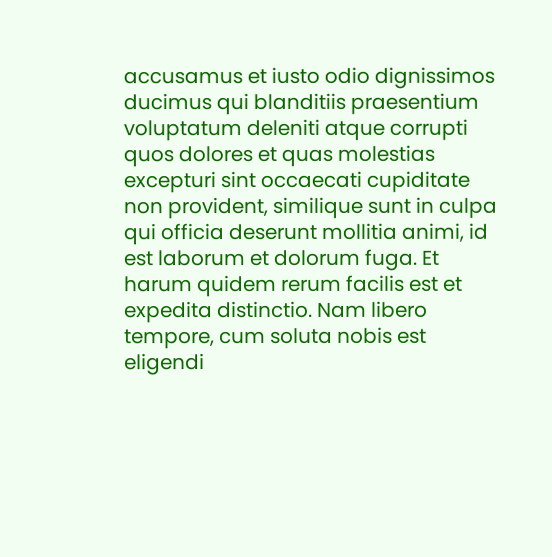accusamus et iusto odio dignissimos ducimus qui blanditiis praesentium voluptatum deleniti atque corrupti quos dolores et quas molestias excepturi sint occaecati cupiditate non provident, similique sunt in culpa qui officia deserunt mollitia animi, id est laborum et dolorum fuga. Et harum quidem rerum facilis est et expedita distinctio. Nam libero tempore, cum soluta nobis est eligendi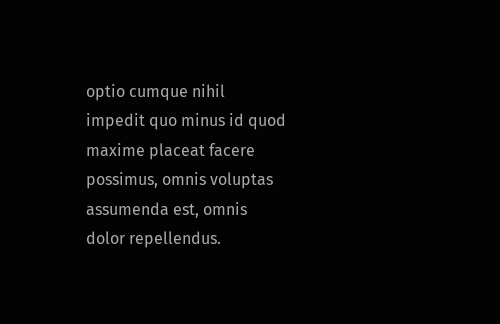optio cumque nihil impedit quo minus id quod maxime placeat facere possimus, omnis voluptas assumenda est, omnis dolor repellendus.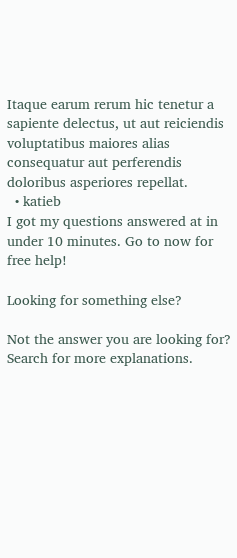Itaque earum rerum hic tenetur a sapiente delectus, ut aut reiciendis voluptatibus maiores alias consequatur aut perferendis doloribus asperiores repellat.
  • katieb
I got my questions answered at in under 10 minutes. Go to now for free help!

Looking for something else?

Not the answer you are looking for? Search for more explanations.